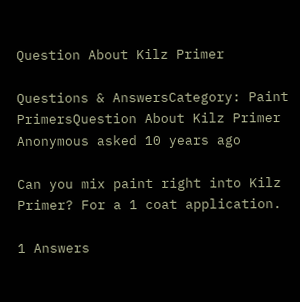Question About Kilz Primer

Questions & AnswersCategory: Paint PrimersQuestion About Kilz Primer
Anonymous asked 10 years ago

Can you mix paint right into Kilz Primer? For a 1 coat application.

1 Answers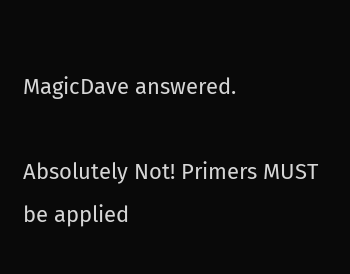MagicDave answered.

Absolutely Not! Primers MUST be applied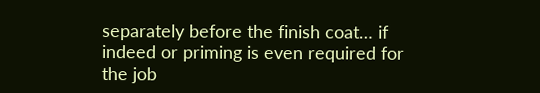separately before the finish coat… if indeed or priming is even required for the job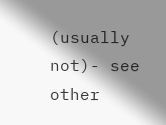(usually not)- see other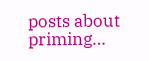posts about priming…